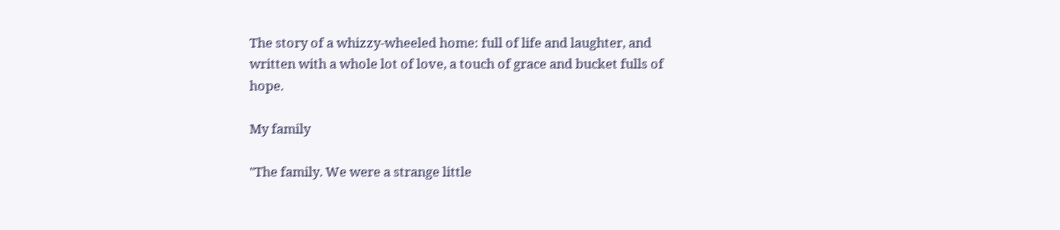The story of a whizzy-wheeled home: full of life and laughter, and written with a whole lot of love, a touch of grace and bucket fulls of hope.

My family

"The family. We were a strange little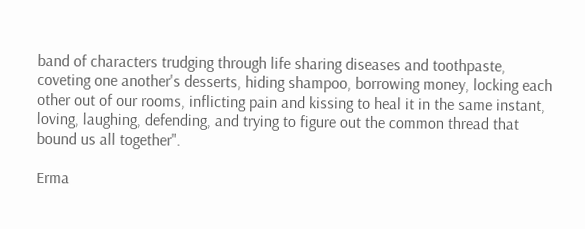band of characters trudging through life sharing diseases and toothpaste, coveting one another's desserts, hiding shampoo, borrowing money, locking each other out of our rooms, inflicting pain and kissing to heal it in the same instant, loving, laughing, defending, and trying to figure out the common thread that bound us all together".

Erma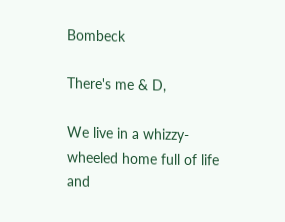Bombeck

There's me & D,

We live in a whizzy-wheeled home full of life and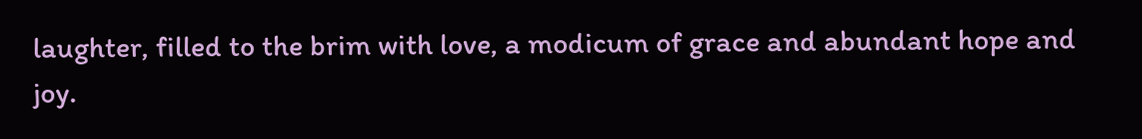laughter, filled to the brim with love, a modicum of grace and abundant hope and joy.